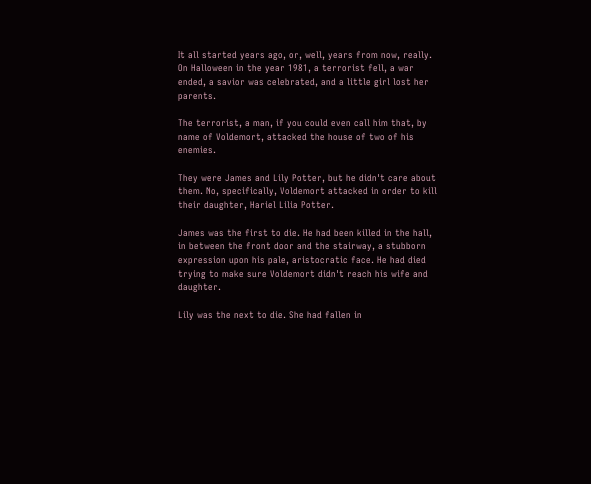It all started years ago, or, well, years from now, really. On Halloween in the year 1981, a terrorist fell, a war ended, a savior was celebrated, and a little girl lost her parents.

The terrorist, a man, if you could even call him that, by name of Voldemort, attacked the house of two of his enemies.

They were James and Lily Potter, but he didn't care about them. No, specifically, Voldemort attacked in order to kill their daughter, Hariel Lilia Potter.

James was the first to die. He had been killed in the hall, in between the front door and the stairway, a stubborn expression upon his pale, aristocratic face. He had died trying to make sure Voldemort didn't reach his wife and daughter.

Lily was the next to die. She had fallen in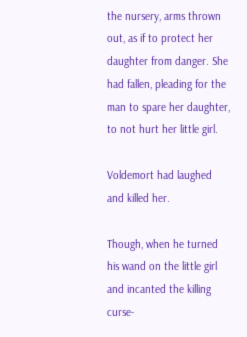the nursery, arms thrown out, as if to protect her daughter from danger. She had fallen, pleading for the man to spare her daughter, to not hurt her little girl.

Voldemort had laughed and killed her.

Though, when he turned his wand on the little girl and incanted the killing curse-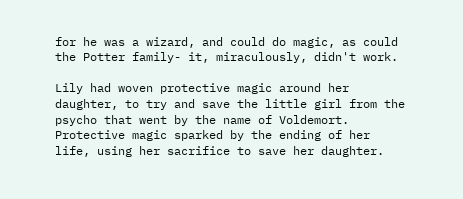for he was a wizard, and could do magic, as could the Potter family- it, miraculously, didn't work.

Lily had woven protective magic around her daughter, to try and save the little girl from the psycho that went by the name of Voldemort. Protective magic sparked by the ending of her life, using her sacrifice to save her daughter.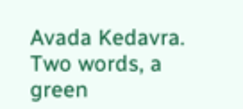Avada Kedavra. Two words, a green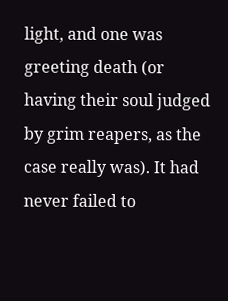light, and one was greeting death (or having their soul judged by grim reapers, as the case really was). It had never failed to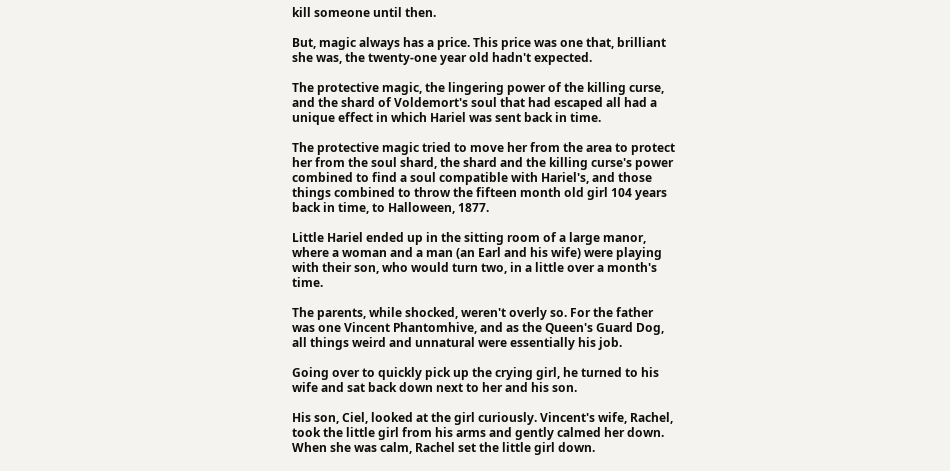kill someone until then.

But, magic always has a price. This price was one that, brilliant she was, the twenty-one year old hadn't expected.

The protective magic, the lingering power of the killing curse, and the shard of Voldemort's soul that had escaped all had a unique effect in which Hariel was sent back in time.

The protective magic tried to move her from the area to protect her from the soul shard, the shard and the killing curse's power combined to find a soul compatible with Hariel's, and those things combined to throw the fifteen month old girl 104 years back in time, to Halloween, 1877.

Little Hariel ended up in the sitting room of a large manor, where a woman and a man (an Earl and his wife) were playing with their son, who would turn two, in a little over a month's time.

The parents, while shocked, weren't overly so. For the father was one Vincent Phantomhive, and as the Queen's Guard Dog, all things weird and unnatural were essentially his job.

Going over to quickly pick up the crying girl, he turned to his wife and sat back down next to her and his son.

His son, Ciel, looked at the girl curiously. Vincent's wife, Rachel, took the little girl from his arms and gently calmed her down. When she was calm, Rachel set the little girl down.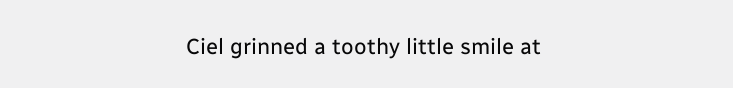Ciel grinned a toothy little smile at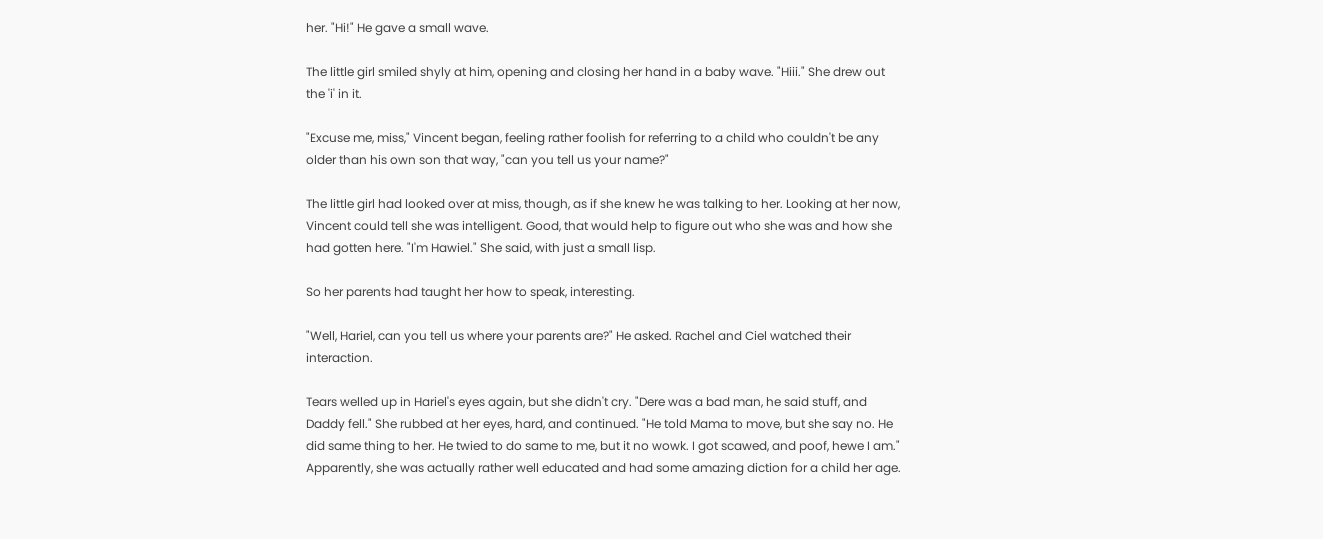her. "Hi!" He gave a small wave.

The little girl smiled shyly at him, opening and closing her hand in a baby wave. "Hiii." She drew out the 'i' in it.

"Excuse me, miss," Vincent began, feeling rather foolish for referring to a child who couldn't be any older than his own son that way, "can you tell us your name?"

The little girl had looked over at miss, though, as if she knew he was talking to her. Looking at her now, Vincent could tell she was intelligent. Good, that would help to figure out who she was and how she had gotten here. "I'm Hawiel." She said, with just a small lisp.

So her parents had taught her how to speak, interesting.

"Well, Hariel, can you tell us where your parents are?" He asked. Rachel and Ciel watched their interaction.

Tears welled up in Hariel's eyes again, but she didn't cry. "Dere was a bad man, he said stuff, and Daddy fell." She rubbed at her eyes, hard, and continued. "He told Mama to move, but she say no. He did same thing to her. He twied to do same to me, but it no wowk. I got scawed, and poof, hewe I am." Apparently, she was actually rather well educated and had some amazing diction for a child her age.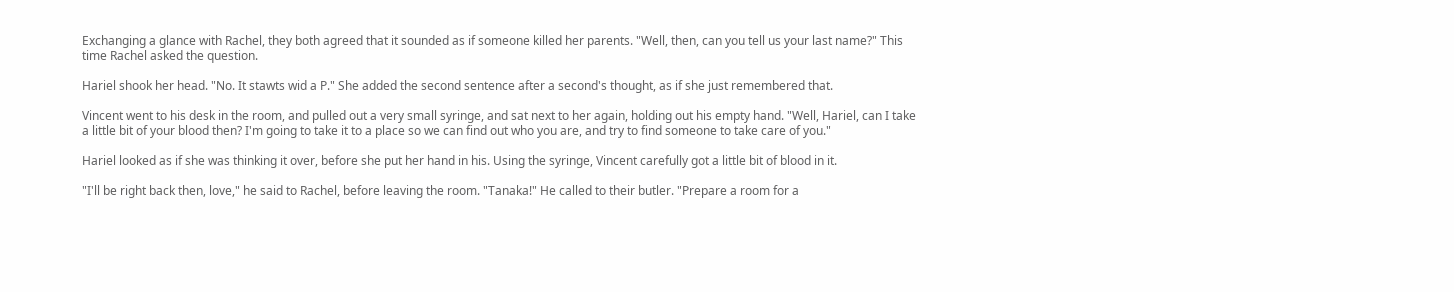Exchanging a glance with Rachel, they both agreed that it sounded as if someone killed her parents. "Well, then, can you tell us your last name?" This time Rachel asked the question.

Hariel shook her head. "No. It stawts wid a P." She added the second sentence after a second's thought, as if she just remembered that.

Vincent went to his desk in the room, and pulled out a very small syringe, and sat next to her again, holding out his empty hand. "Well, Hariel, can I take a little bit of your blood then? I'm going to take it to a place so we can find out who you are, and try to find someone to take care of you."

Hariel looked as if she was thinking it over, before she put her hand in his. Using the syringe, Vincent carefully got a little bit of blood in it.

"I'll be right back then, love," he said to Rachel, before leaving the room. "Tanaka!" He called to their butler. "Prepare a room for a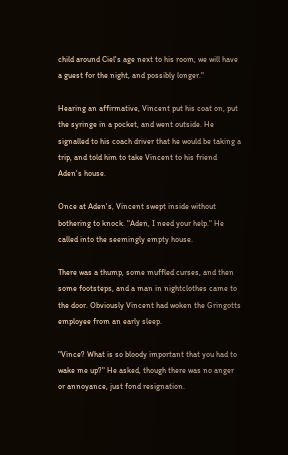child around Ciel's age next to his room, we will have a guest for the night, and possibly longer."

Hearing an affirmative, Vincent put his coat on, put the syringe in a pocket, and went outside. He signalled to his coach driver that he would be taking a trip, and told him to take Vincent to his friend Aden's house.

Once at Aden's, Vincent swept inside without bothering to knock. "Aden, I need your help." He called into the seemingly empty house.

There was a thump, some muffled curses, and then some footsteps, and a man in nightclothes came to the door. Obviously Vincent had woken the Gringotts employee from an early sleep.

"Vince? What is so bloody important that you had to wake me up?" He asked, though there was no anger or annoyance, just fond resignation.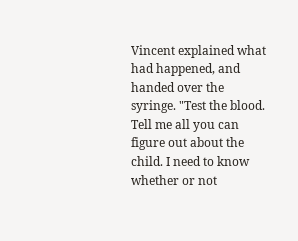Vincent explained what had happened, and handed over the syringe. "Test the blood. Tell me all you can figure out about the child. I need to know whether or not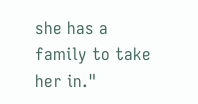she has a family to take her in."